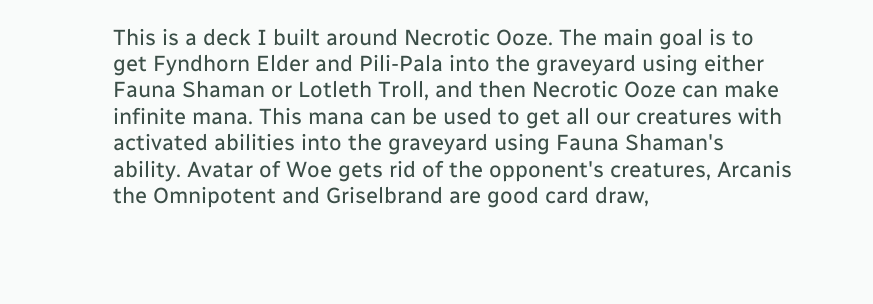This is a deck I built around Necrotic Ooze. The main goal is to get Fyndhorn Elder and Pili-Pala into the graveyard using either Fauna Shaman or Lotleth Troll, and then Necrotic Ooze can make infinite mana. This mana can be used to get all our creatures with activated abilities into the graveyard using Fauna Shaman's ability. Avatar of Woe gets rid of the opponent's creatures, Arcanis the Omnipotent and Griselbrand are good card draw,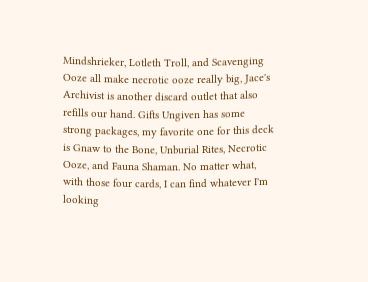Mindshrieker, Lotleth Troll, and Scavenging Ooze all make necrotic ooze really big, Jace's Archivist is another discard outlet that also refills our hand. Gifts Ungiven has some strong packages, my favorite one for this deck is Gnaw to the Bone, Unburial Rites, Necrotic Ooze, and Fauna Shaman. No matter what, with those four cards, I can find whatever I'm looking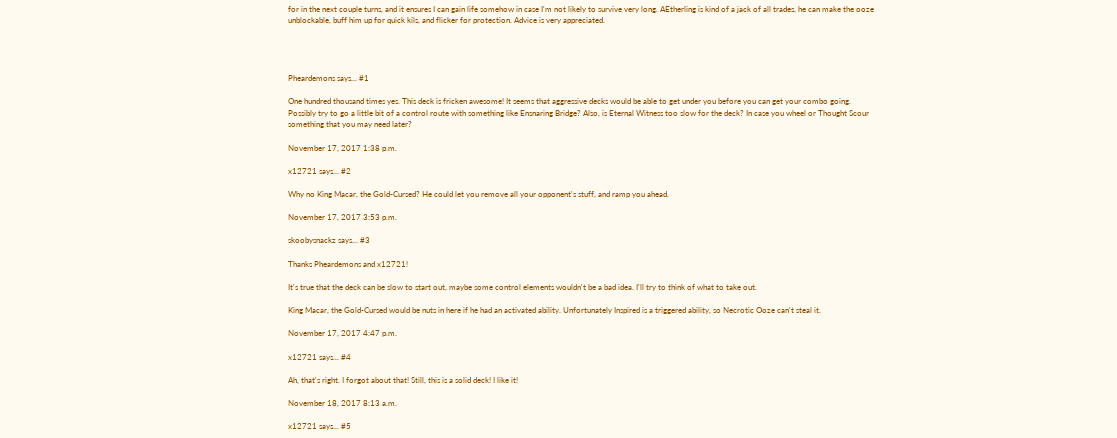for in the next couple turns, and it ensures I can gain life somehow in case I'm not likely to survive very long. AEtherling is kind of a jack of all trades, he can make the ooze unblockable, buff him up for quick kils, and flicker for protection. Advice is very appreciated.




Pheardemons says... #1

One hundred thousand times yes. This deck is fricken awesome! It seems that aggressive decks would be able to get under you before you can get your combo going. Possibly try to go a little bit of a control route with something like Ensnaring Bridge? Also, is Eternal Witness too slow for the deck? In case you wheel or Thought Scour something that you may need later?

November 17, 2017 1:38 p.m.

x12721 says... #2

Why no King Macar, the Gold-Cursed? He could let you remove all your opponent's stuff, and ramp you ahead.

November 17, 2017 3:53 p.m.

skoobysnackz says... #3

Thanks Pheardemons and x12721!

It's true that the deck can be slow to start out, maybe some control elements wouldn't be a bad idea. I'll try to think of what to take out.

King Macar, the Gold-Cursed would be nuts in here if he had an activated ability. Unfortunately Inspired is a triggered ability, so Necrotic Ooze can't steal it.

November 17, 2017 4:47 p.m.

x12721 says... #4

Ah, that's right. I forgot about that! Still, this is a solid deck! I like it!

November 18, 2017 8:13 a.m.

x12721 says... #5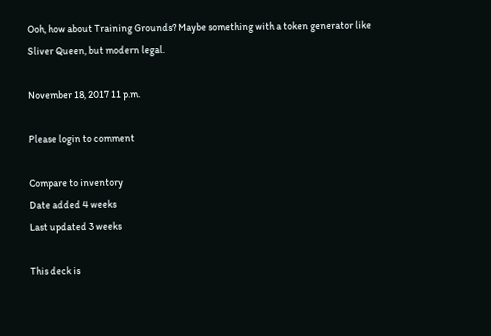Ooh, how about Training Grounds? Maybe something with a token generator like Sliver Queen, but modern legal.

November 18, 2017 11 p.m.

Please login to comment

Compare to inventory
Date added 4 weeks
Last updated 3 weeks

This deck is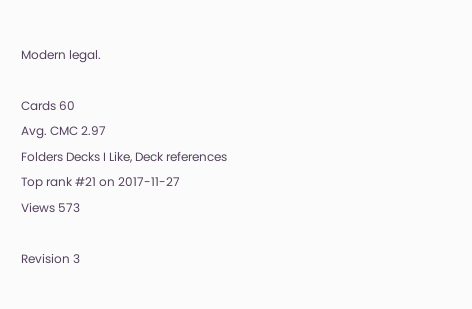Modern legal.

Cards 60
Avg. CMC 2.97
Folders Decks I Like, Deck references
Top rank #21 on 2017-11-27
Views 573

Revision 3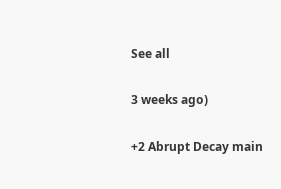See all

3 weeks ago)

+2 Abrupt Decay main